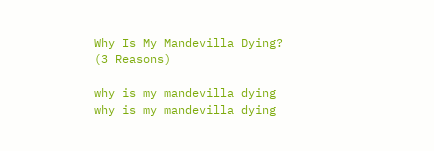Why Is My Mandevilla Dying? (3 Reasons)

why is my mandevilla dying
why is my mandevilla dying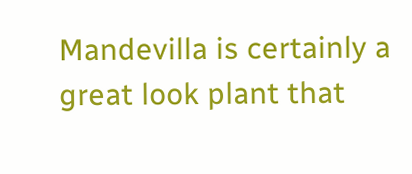Mandevilla is certainly a great look plant that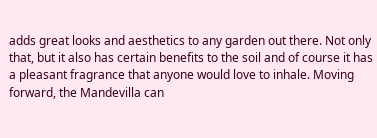adds great looks and aesthetics to any garden out there. Not only that, but it also has certain benefits to the soil and of course it has a pleasant fragrance that anyone would love to inhale. Moving forward, the Mandevilla can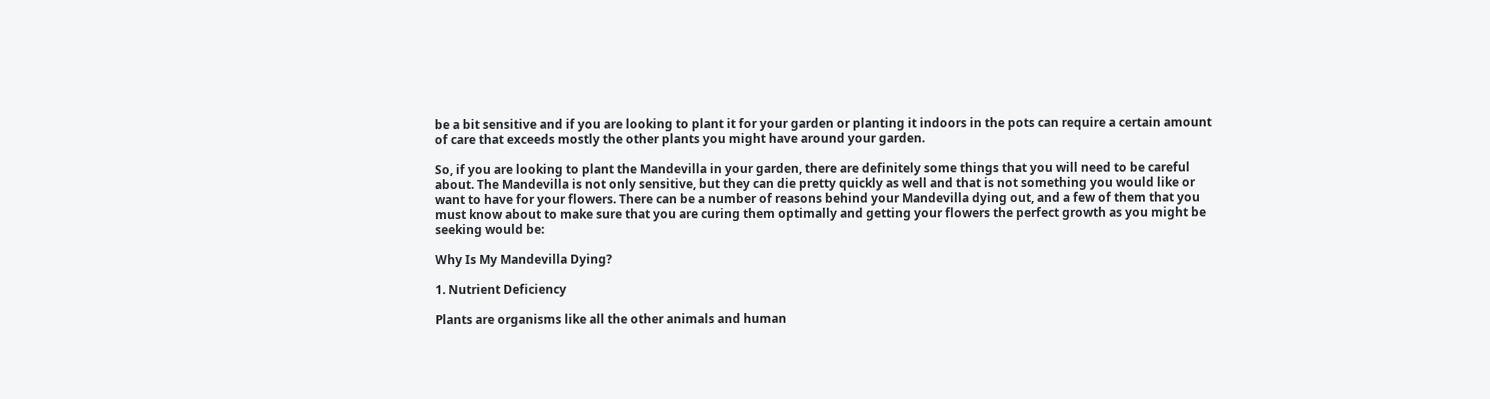be a bit sensitive and if you are looking to plant it for your garden or planting it indoors in the pots can require a certain amount of care that exceeds mostly the other plants you might have around your garden.

So, if you are looking to plant the Mandevilla in your garden, there are definitely some things that you will need to be careful about. The Mandevilla is not only sensitive, but they can die pretty quickly as well and that is not something you would like or want to have for your flowers. There can be a number of reasons behind your Mandevilla dying out, and a few of them that you must know about to make sure that you are curing them optimally and getting your flowers the perfect growth as you might be seeking would be:

Why Is My Mandevilla Dying?

1. Nutrient Deficiency

Plants are organisms like all the other animals and human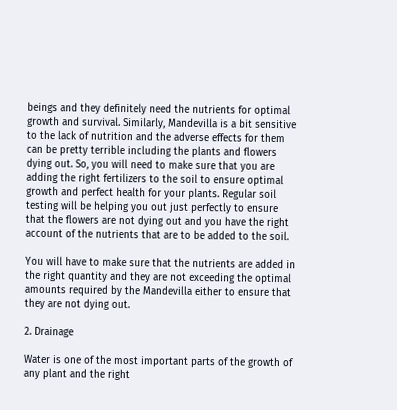beings and they definitely need the nutrients for optimal growth and survival. Similarly, Mandevilla is a bit sensitive to the lack of nutrition and the adverse effects for them can be pretty terrible including the plants and flowers dying out. So, you will need to make sure that you are adding the right fertilizers to the soil to ensure optimal growth and perfect health for your plants. Regular soil testing will be helping you out just perfectly to ensure that the flowers are not dying out and you have the right account of the nutrients that are to be added to the soil.

You will have to make sure that the nutrients are added in the right quantity and they are not exceeding the optimal amounts required by the Mandevilla either to ensure that they are not dying out.

2. Drainage

Water is one of the most important parts of the growth of any plant and the right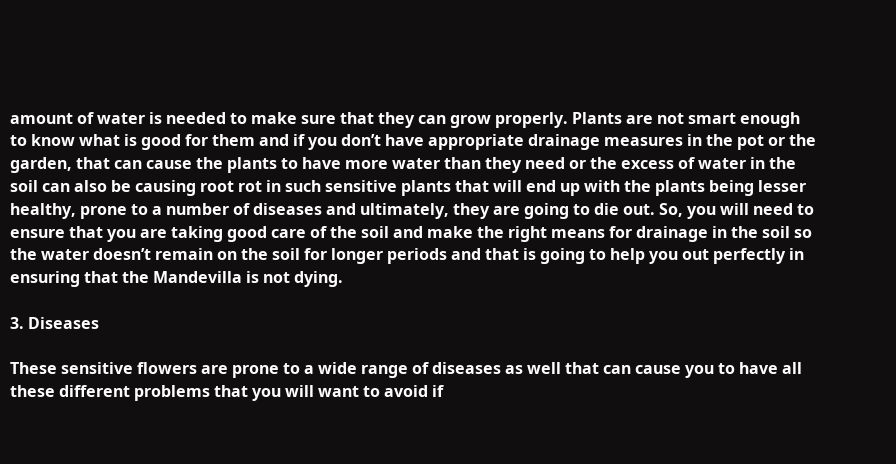amount of water is needed to make sure that they can grow properly. Plants are not smart enough to know what is good for them and if you don’t have appropriate drainage measures in the pot or the garden, that can cause the plants to have more water than they need or the excess of water in the soil can also be causing root rot in such sensitive plants that will end up with the plants being lesser healthy, prone to a number of diseases and ultimately, they are going to die out. So, you will need to ensure that you are taking good care of the soil and make the right means for drainage in the soil so the water doesn’t remain on the soil for longer periods and that is going to help you out perfectly in ensuring that the Mandevilla is not dying.

3. Diseases

These sensitive flowers are prone to a wide range of diseases as well that can cause you to have all these different problems that you will want to avoid if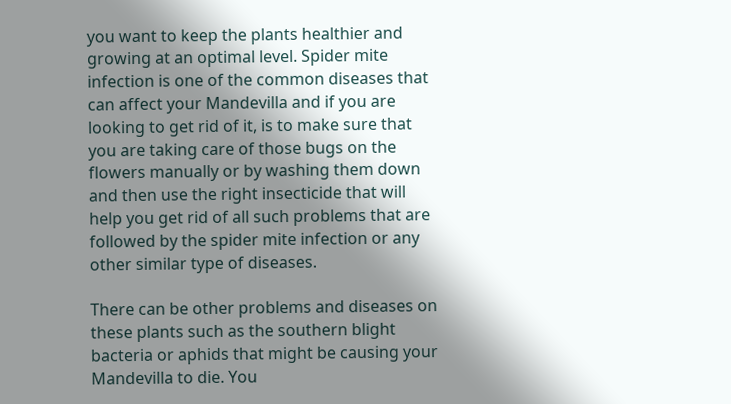you want to keep the plants healthier and growing at an optimal level. Spider mite infection is one of the common diseases that can affect your Mandevilla and if you are looking to get rid of it, is to make sure that you are taking care of those bugs on the flowers manually or by washing them down and then use the right insecticide that will help you get rid of all such problems that are followed by the spider mite infection or any other similar type of diseases.

There can be other problems and diseases on these plants such as the southern blight bacteria or aphids that might be causing your Mandevilla to die. You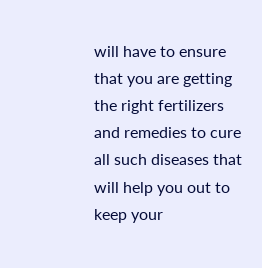will have to ensure that you are getting the right fertilizers and remedies to cure all such diseases that will help you out to keep your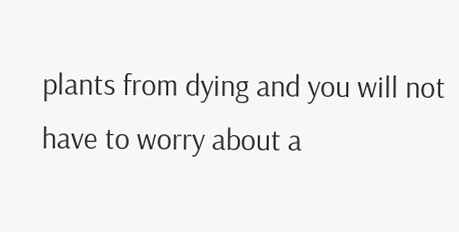plants from dying and you will not have to worry about a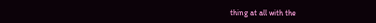thing at all with the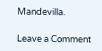Mandevilla.

Leave a Comment